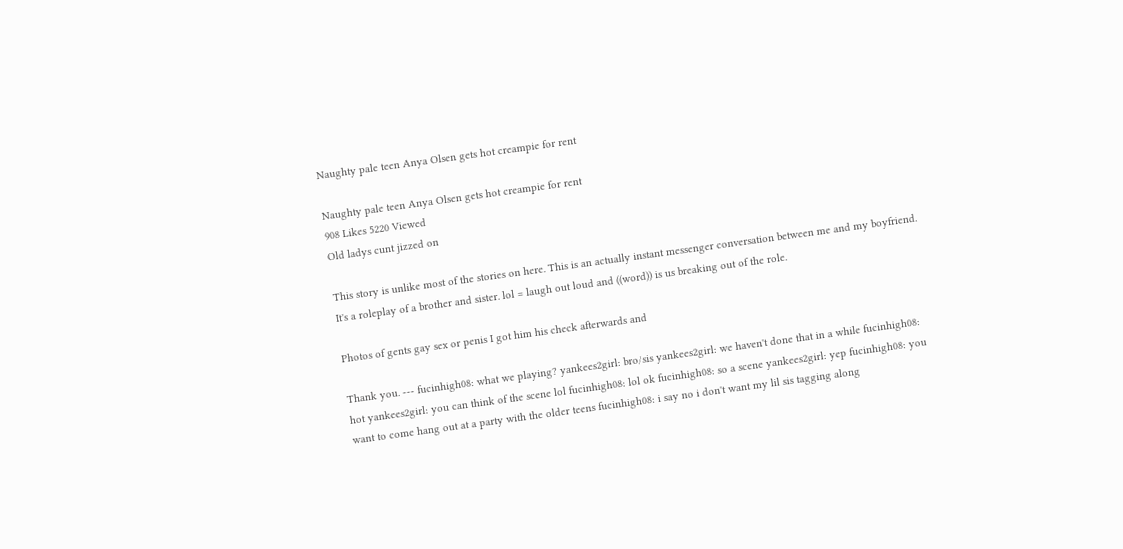Naughty pale teen Anya Olsen gets hot creampie for rent

Naughty pale teen Anya Olsen gets hot creampie for rent
908 Likes 5220 Viewed
Old ladys cunt jizzed on

This story is unlike most of the stories on here. This is an actually instant messenger conversation between me and my boyfriend. It's a roleplay of a brother and sister. lol = laugh out loud and ((word)) is us breaking out of the role.

Photos of gents gay sex or penis I got him his check afterwards and

Thank you. --- fucinhigh08: what we playing? yankees2girl: bro/sis yankees2girl: we haven't done that in a while fucinhigh08: hot yankees2girl: you can think of the scene lol fucinhigh08: lol ok fucinhigh08: so a scene yankees2girl: yep fucinhigh08: you want to come hang out at a party with the older teens fucinhigh08: i say no i don't want my lil sis tagging along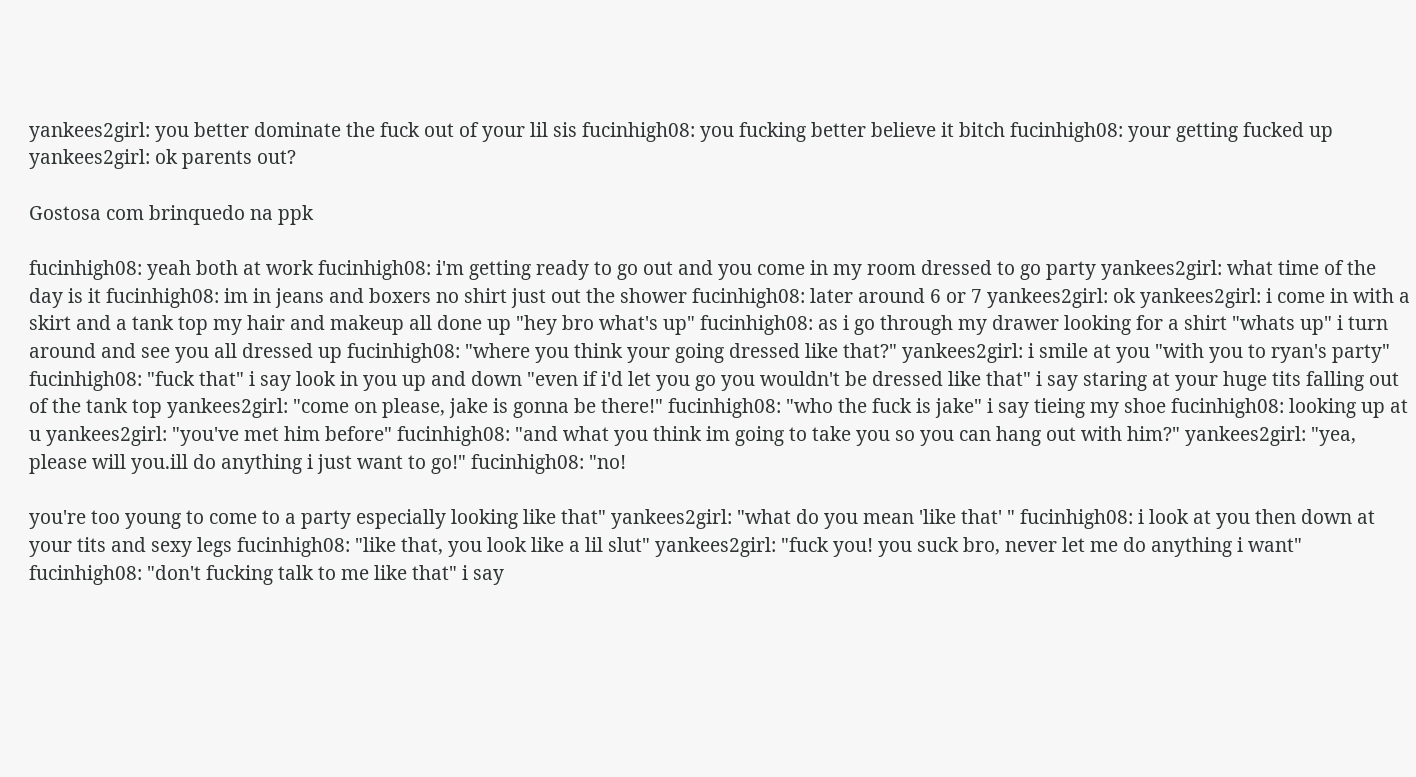yankees2girl: you better dominate the fuck out of your lil sis fucinhigh08: you fucking better believe it bitch fucinhigh08: your getting fucked up yankees2girl: ok parents out?

Gostosa com brinquedo na ppk

fucinhigh08: yeah both at work fucinhigh08: i'm getting ready to go out and you come in my room dressed to go party yankees2girl: what time of the day is it fucinhigh08: im in jeans and boxers no shirt just out the shower fucinhigh08: later around 6 or 7 yankees2girl: ok yankees2girl: i come in with a skirt and a tank top my hair and makeup all done up "hey bro what's up" fucinhigh08: as i go through my drawer looking for a shirt "whats up" i turn around and see you all dressed up fucinhigh08: "where you think your going dressed like that?" yankees2girl: i smile at you "with you to ryan's party" fucinhigh08: "fuck that" i say look in you up and down "even if i'd let you go you wouldn't be dressed like that" i say staring at your huge tits falling out of the tank top yankees2girl: "come on please, jake is gonna be there!" fucinhigh08: "who the fuck is jake" i say tieing my shoe fucinhigh08: looking up at u yankees2girl: "you've met him before" fucinhigh08: "and what you think im going to take you so you can hang out with him?" yankees2girl: "yea, please will you.ill do anything i just want to go!" fucinhigh08: "no!

you're too young to come to a party especially looking like that" yankees2girl: "what do you mean 'like that' " fucinhigh08: i look at you then down at your tits and sexy legs fucinhigh08: "like that, you look like a lil slut" yankees2girl: "fuck you! you suck bro, never let me do anything i want" fucinhigh08: "don't fucking talk to me like that" i say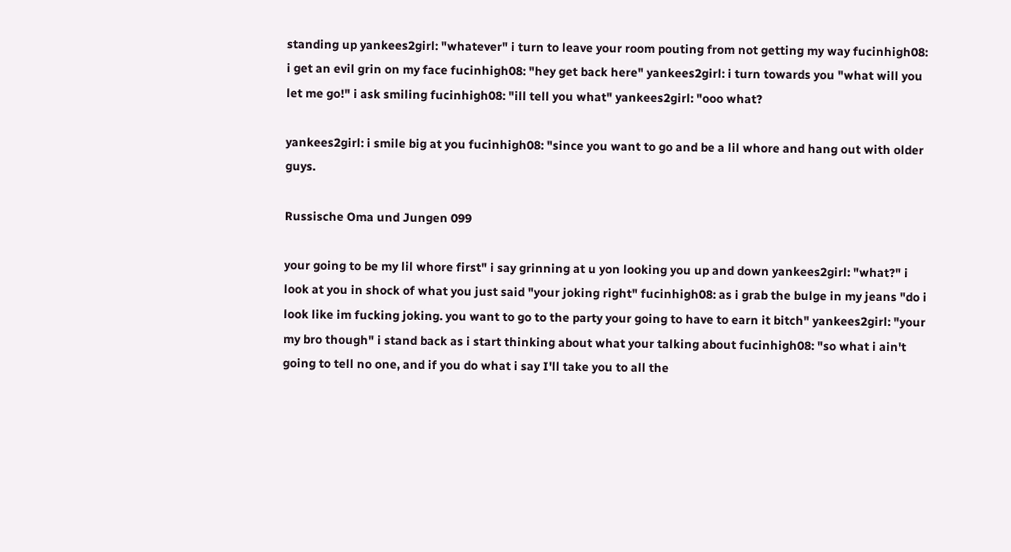standing up yankees2girl: "whatever" i turn to leave your room pouting from not getting my way fucinhigh08: i get an evil grin on my face fucinhigh08: "hey get back here" yankees2girl: i turn towards you "what will you let me go!" i ask smiling fucinhigh08: "ill tell you what" yankees2girl: "ooo what?

yankees2girl: i smile big at you fucinhigh08: "since you want to go and be a lil whore and hang out with older guys.

Russische Oma und Jungen 099

your going to be my lil whore first" i say grinning at u yon looking you up and down yankees2girl: "what?" i look at you in shock of what you just said "your joking right" fucinhigh08: as i grab the bulge in my jeans "do i look like im fucking joking. you want to go to the party your going to have to earn it bitch" yankees2girl: "your my bro though" i stand back as i start thinking about what your talking about fucinhigh08: "so what i ain't going to tell no one, and if you do what i say I'll take you to all the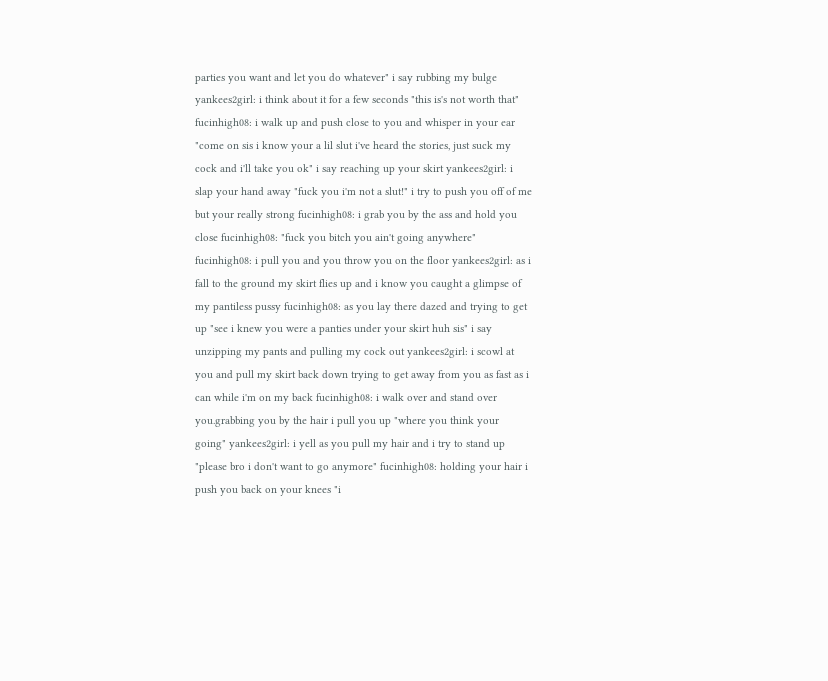parties you want and let you do whatever" i say rubbing my bulge yankees2girl: i think about it for a few seconds "this is's not worth that" fucinhigh08: i walk up and push close to you and whisper in your ear "come on sis i know your a lil slut i've heard the stories, just suck my cock and i'll take you ok" i say reaching up your skirt yankees2girl: i slap your hand away "fuck you i'm not a slut!" i try to push you off of me but your really strong fucinhigh08: i grab you by the ass and hold you close fucinhigh08: "fuck you bitch you ain't going anywhere" fucinhigh08: i pull you and you throw you on the floor yankees2girl: as i fall to the ground my skirt flies up and i know you caught a glimpse of my pantiless pussy fucinhigh08: as you lay there dazed and trying to get up "see i knew you were a panties under your skirt huh sis" i say unzipping my pants and pulling my cock out yankees2girl: i scowl at you and pull my skirt back down trying to get away from you as fast as i can while i'm on my back fucinhigh08: i walk over and stand over you.grabbing you by the hair i pull you up "where you think your going" yankees2girl: i yell as you pull my hair and i try to stand up "please bro i don't want to go anymore" fucinhigh08: holding your hair i push you back on your knees "i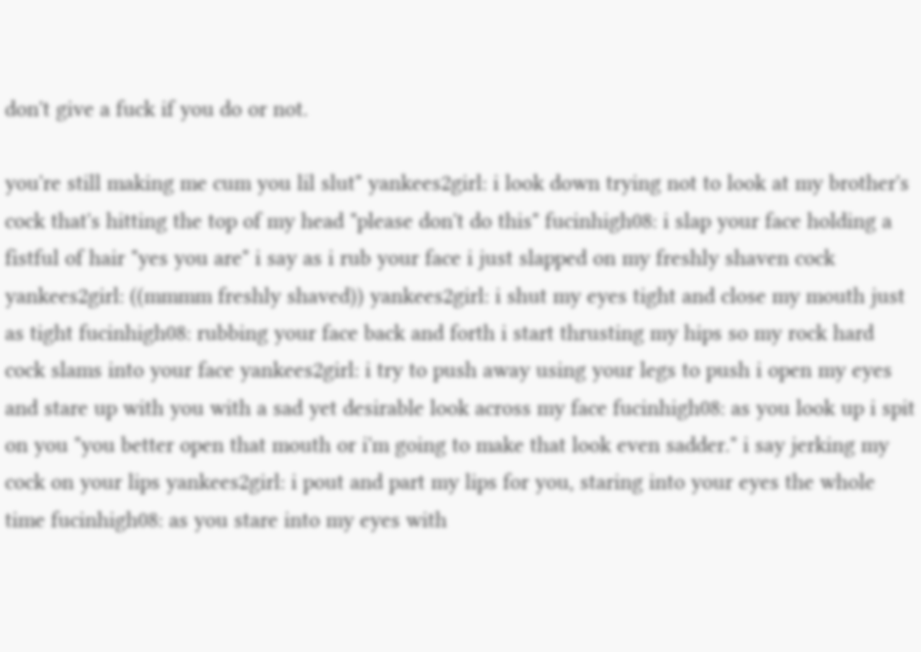don't give a fuck if you do or not.

you're still making me cum you lil slut" yankees2girl: i look down trying not to look at my brother's cock that's hitting the top of my head "please don't do this" fucinhigh08: i slap your face holding a fistful of hair "yes you are" i say as i rub your face i just slapped on my freshly shaven cock yankees2girl: ((mmmm freshly shaved)) yankees2girl: i shut my eyes tight and close my mouth just as tight fucinhigh08: rubbing your face back and forth i start thrusting my hips so my rock hard cock slams into your face yankees2girl: i try to push away using your legs to push i open my eyes and stare up with you with a sad yet desirable look across my face fucinhigh08: as you look up i spit on you "you better open that mouth or i'm going to make that look even sadder." i say jerking my cock on your lips yankees2girl: i pout and part my lips for you, staring into your eyes the whole time fucinhigh08: as you stare into my eyes with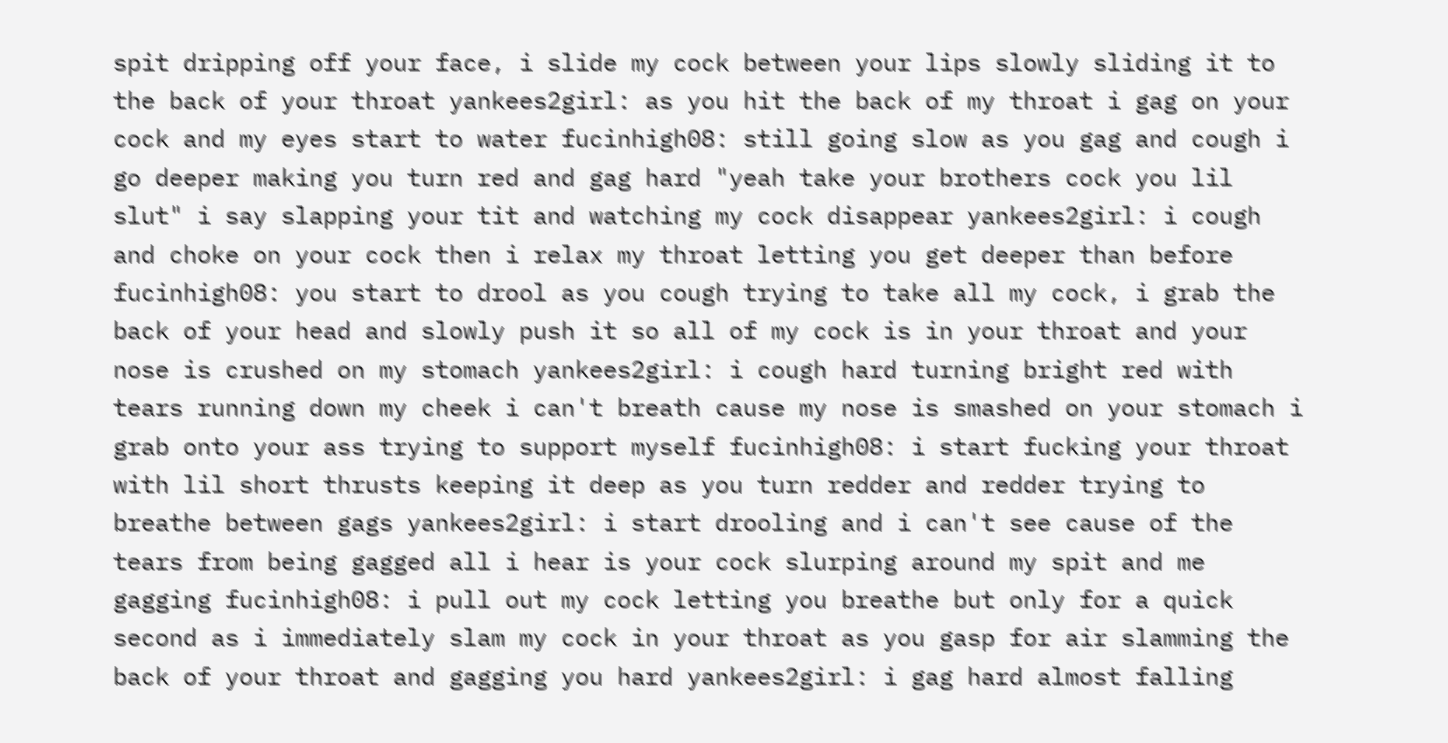spit dripping off your face, i slide my cock between your lips slowly sliding it to the back of your throat yankees2girl: as you hit the back of my throat i gag on your cock and my eyes start to water fucinhigh08: still going slow as you gag and cough i go deeper making you turn red and gag hard "yeah take your brothers cock you lil slut" i say slapping your tit and watching my cock disappear yankees2girl: i cough and choke on your cock then i relax my throat letting you get deeper than before fucinhigh08: you start to drool as you cough trying to take all my cock, i grab the back of your head and slowly push it so all of my cock is in your throat and your nose is crushed on my stomach yankees2girl: i cough hard turning bright red with tears running down my cheek i can't breath cause my nose is smashed on your stomach i grab onto your ass trying to support myself fucinhigh08: i start fucking your throat with lil short thrusts keeping it deep as you turn redder and redder trying to breathe between gags yankees2girl: i start drooling and i can't see cause of the tears from being gagged all i hear is your cock slurping around my spit and me gagging fucinhigh08: i pull out my cock letting you breathe but only for a quick second as i immediately slam my cock in your throat as you gasp for air slamming the back of your throat and gagging you hard yankees2girl: i gag hard almost falling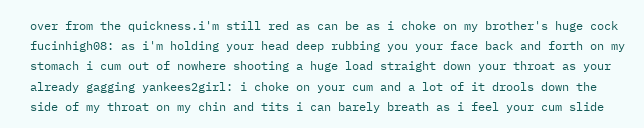over from the quickness.i'm still red as can be as i choke on my brother's huge cock fucinhigh08: as i'm holding your head deep rubbing you your face back and forth on my stomach i cum out of nowhere shooting a huge load straight down your throat as your already gagging yankees2girl: i choke on your cum and a lot of it drools down the side of my throat on my chin and tits i can barely breath as i feel your cum slide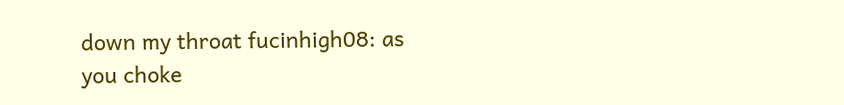down my throat fucinhigh08: as you choke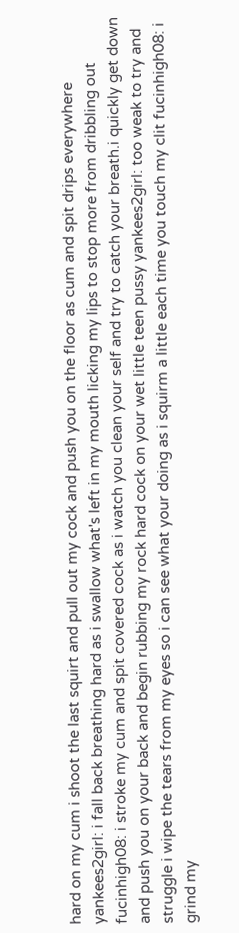hard on my cum i shoot the last squirt and pull out my cock and push you on the floor as cum and spit drips everywhere yankees2girl: i fall back breathing hard as i swallow what's left in my mouth licking my lips to stop more from dribbling out fucinhigh08: i stroke my cum and spit covered cock as i watch you clean your self and try to catch your breath.i quickly get down and push you on your back and begin rubbing my rock hard cock on your wet little teen pussy yankees2girl: too weak to try and struggle i wipe the tears from my eyes so i can see what your doing as i squirm a little each time you touch my clit fucinhigh08: i grind my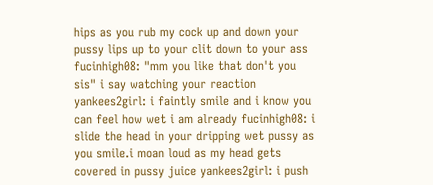hips as you rub my cock up and down your pussy lips up to your clit down to your ass fucinhigh08: "mm you like that don't you sis" i say watching your reaction yankees2girl: i faintly smile and i know you can feel how wet i am already fucinhigh08: i slide the head in your dripping wet pussy as you smile.i moan loud as my head gets covered in pussy juice yankees2girl: i push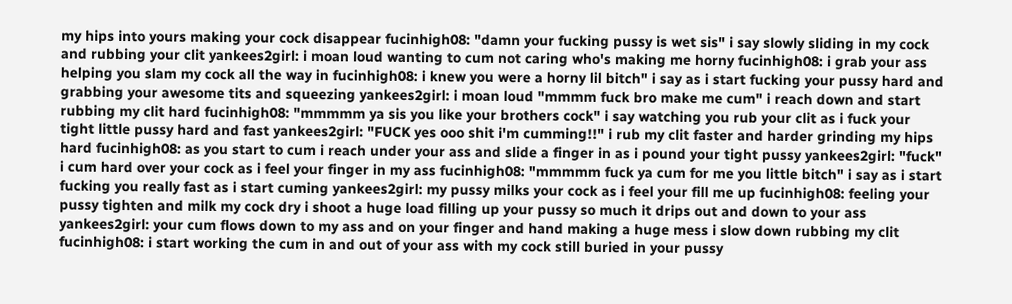my hips into yours making your cock disappear fucinhigh08: "damn your fucking pussy is wet sis" i say slowly sliding in my cock and rubbing your clit yankees2girl: i moan loud wanting to cum not caring who's making me horny fucinhigh08: i grab your ass helping you slam my cock all the way in fucinhigh08: i knew you were a horny lil bitch" i say as i start fucking your pussy hard and grabbing your awesome tits and squeezing yankees2girl: i moan loud "mmmm fuck bro make me cum" i reach down and start rubbing my clit hard fucinhigh08: "mmmmm ya sis you like your brothers cock" i say watching you rub your clit as i fuck your tight little pussy hard and fast yankees2girl: "FUCK yes ooo shit i'm cumming!!" i rub my clit faster and harder grinding my hips hard fucinhigh08: as you start to cum i reach under your ass and slide a finger in as i pound your tight pussy yankees2girl: "fuck" i cum hard over your cock as i feel your finger in my ass fucinhigh08: "mmmmm fuck ya cum for me you little bitch" i say as i start fucking you really fast as i start cuming yankees2girl: my pussy milks your cock as i feel your fill me up fucinhigh08: feeling your pussy tighten and milk my cock dry i shoot a huge load filling up your pussy so much it drips out and down to your ass yankees2girl: your cum flows down to my ass and on your finger and hand making a huge mess i slow down rubbing my clit fucinhigh08: i start working the cum in and out of your ass with my cock still buried in your pussy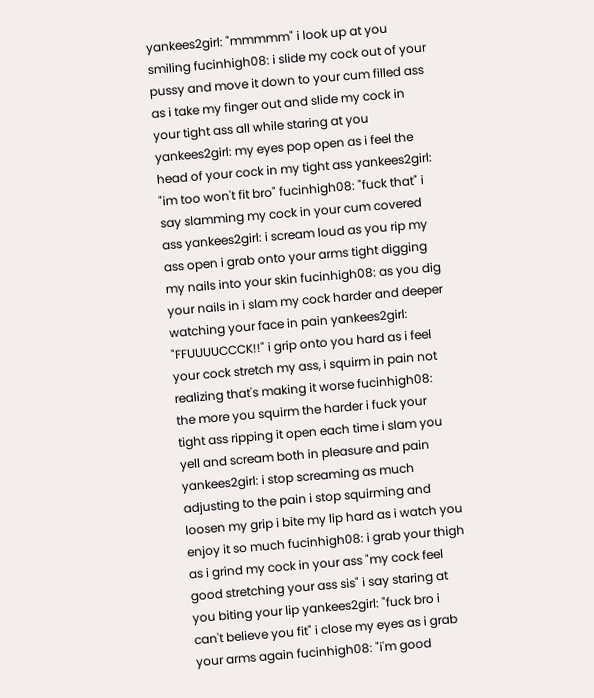yankees2girl: "mmmmm" i look up at you smiling fucinhigh08: i slide my cock out of your pussy and move it down to your cum filled ass as i take my finger out and slide my cock in your tight ass all while staring at you yankees2girl: my eyes pop open as i feel the head of your cock in my tight ass yankees2girl: "im too won't fit bro" fucinhigh08: "fuck that" i say slamming my cock in your cum covered ass yankees2girl: i scream loud as you rip my ass open i grab onto your arms tight digging my nails into your skin fucinhigh08: as you dig your nails in i slam my cock harder and deeper watching your face in pain yankees2girl: "FFUUUUCCCK!!" i grip onto you hard as i feel your cock stretch my ass, i squirm in pain not realizing that's making it worse fucinhigh08: the more you squirm the harder i fuck your tight ass ripping it open each time i slam you yell and scream both in pleasure and pain yankees2girl: i stop screaming as much adjusting to the pain i stop squirming and loosen my grip i bite my lip hard as i watch you enjoy it so much fucinhigh08: i grab your thigh as i grind my cock in your ass "my cock feel good stretching your ass sis" i say staring at you biting your lip yankees2girl: "fuck bro i can't believe you fit" i close my eyes as i grab your arms again fucinhigh08: "i'm good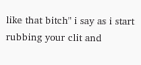like that bitch" i say as i start rubbing your clit and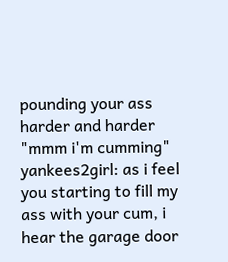pounding your ass harder and harder "mmm i'm cumming" yankees2girl: as i feel you starting to fill my ass with your cum, i hear the garage door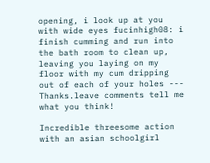opening, i look up at you with wide eyes fucinhigh08: i finish cumming and run into the bath room to clean up, leaving you laying on my floor with my cum dripping out of each of your holes --- Thanks.leave comments tell me what you think!

Incredible threesome action with an asian schoolgirl